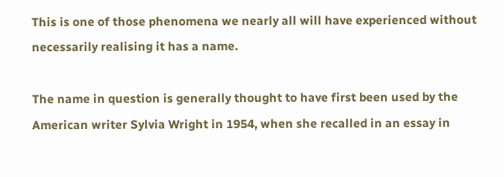This is one of those phenomena we nearly all will have experienced without necessarily realising it has a name.

The name in question is generally thought to have first been used by the American writer Sylvia Wright in 1954, when she recalled in an essay in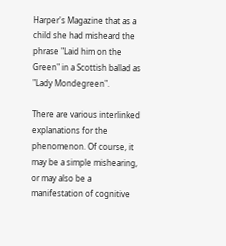Harper's Magazine that as a child she had misheard the phrase "Laid him on the Green" in a Scottish ballad as "Lady Mondegreen".

There are various interlinked explanations for the phenomenon. Of course, it may be a simple mishearing, or may also be a manifestation of cognitive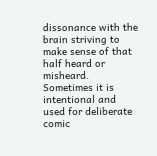dissonance with the brain striving to make sense of that half heard or misheard. Sometimes it is intentional and used for deliberate comic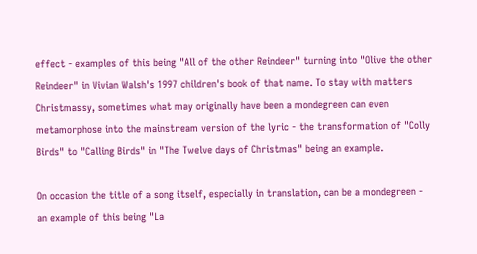effect - examples of this being "All of the other Reindeer" turning into "Olive the other Reindeer" in Vivian Walsh's 1997 children's book of that name. To stay with matters Christmassy, sometimes what may originally have been a mondegreen can even metamorphose into the mainstream version of the lyric - the transformation of "Colly Birds" to "Calling Birds" in "The Twelve days of Christmas" being an example.

On occasion the title of a song itself, especially in translation, can be a mondegreen - an example of this being "La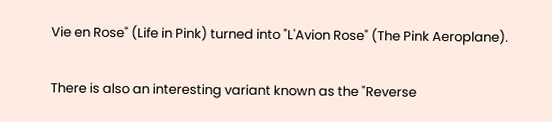Vie en Rose" (Life in Pink) turned into "L'Avion Rose" (The Pink Aeroplane).

There is also an interesting variant known as the "Reverse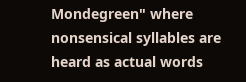Mondegreen" where nonsensical syllables are heard as actual words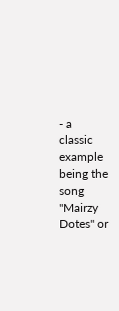- a classic example being the song "Mairzy Dotes" or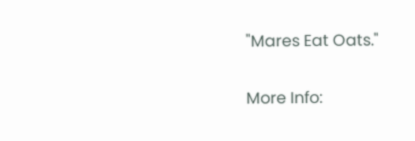"Mares Eat Oats."

More Info: